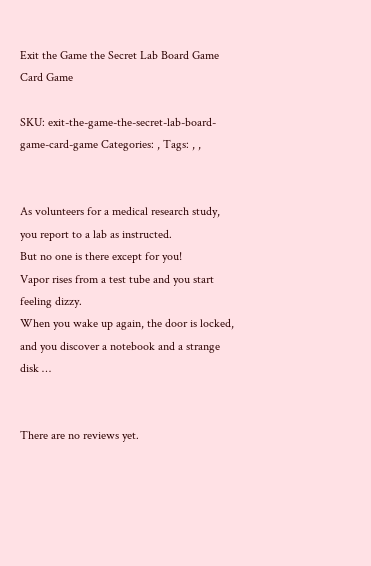Exit the Game the Secret Lab Board Game Card Game

SKU: exit-the-game-the-secret-lab-board-game-card-game Categories: , Tags: , ,


As volunteers for a medical research study, you report to a lab as instructed.
But no one is there except for you!
Vapor rises from a test tube and you start feeling dizzy.
When you wake up again, the door is locked, and you discover a notebook and a strange disk …


There are no reviews yet.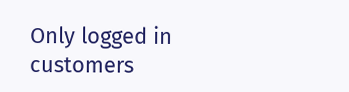Only logged in customers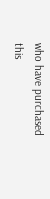who have purchased this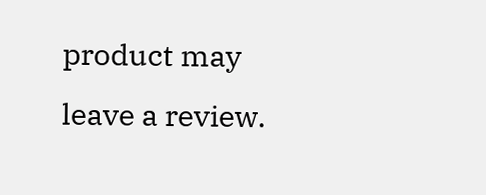product may leave a review.